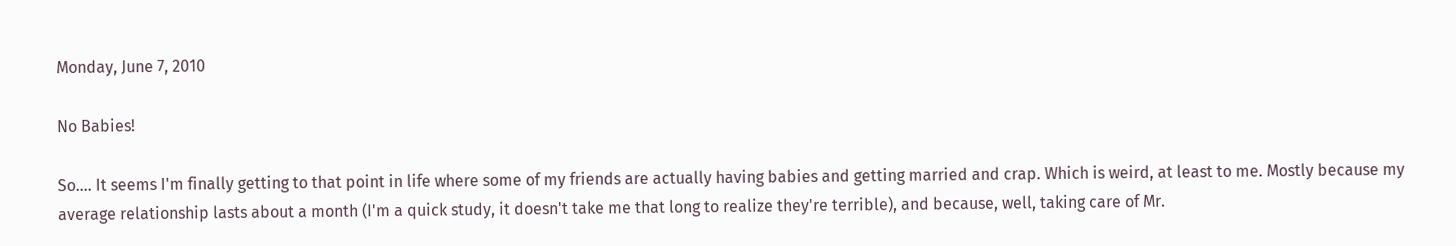Monday, June 7, 2010

No Babies!

So.... It seems I'm finally getting to that point in life where some of my friends are actually having babies and getting married and crap. Which is weird, at least to me. Mostly because my average relationship lasts about a month (I'm a quick study, it doesn't take me that long to realize they're terrible), and because, well, taking care of Mr.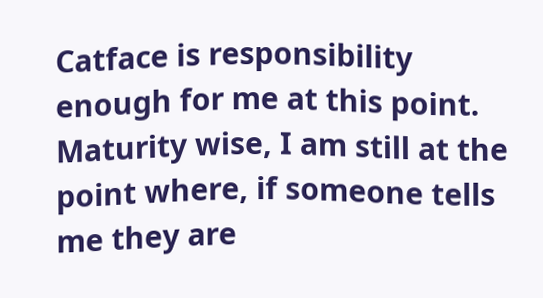Catface is responsibility enough for me at this point. Maturity wise, I am still at the point where, if someone tells me they are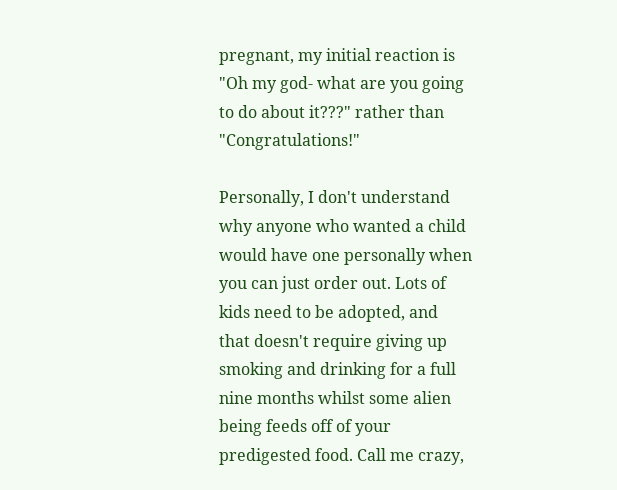pregnant, my initial reaction is "Oh my god- what are you going to do about it???" rather than "Congratulations!"

Personally, I don't understand why anyone who wanted a child would have one personally when you can just order out. Lots of kids need to be adopted, and that doesn't require giving up smoking and drinking for a full nine months whilst some alien being feeds off of your predigested food. Call me crazy,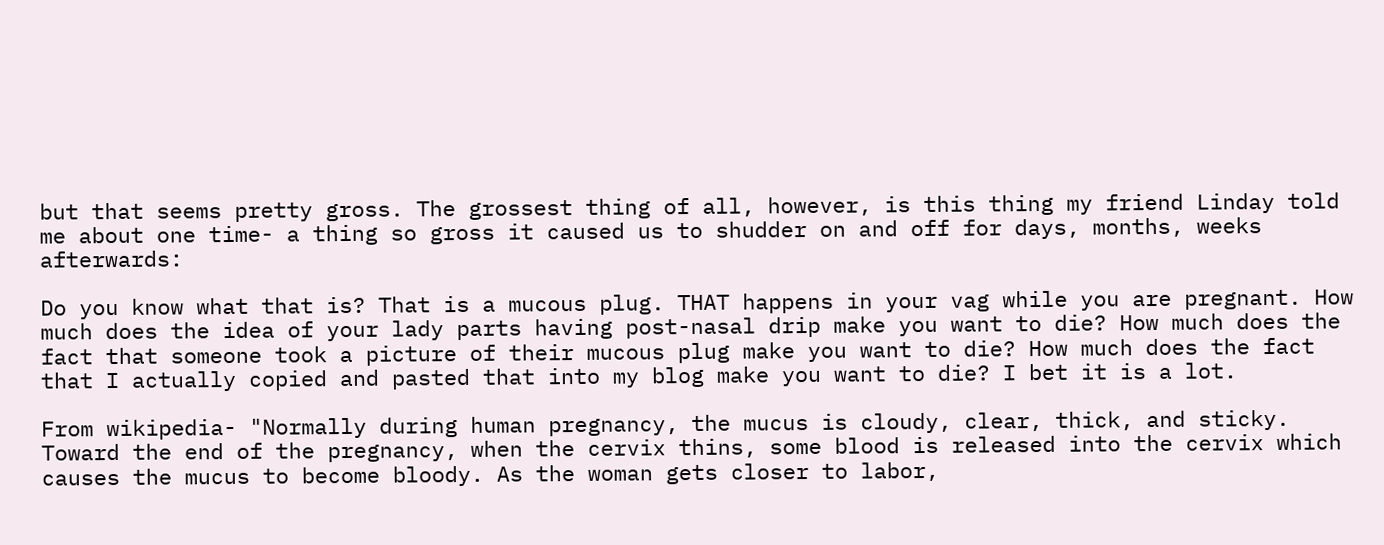but that seems pretty gross. The grossest thing of all, however, is this thing my friend Linday told me about one time- a thing so gross it caused us to shudder on and off for days, months, weeks afterwards:

Do you know what that is? That is a mucous plug. THAT happens in your vag while you are pregnant. How much does the idea of your lady parts having post-nasal drip make you want to die? How much does the fact that someone took a picture of their mucous plug make you want to die? How much does the fact that I actually copied and pasted that into my blog make you want to die? I bet it is a lot.

From wikipedia- "Normally during human pregnancy, the mucus is cloudy, clear, thick, and sticky. Toward the end of the pregnancy, when the cervix thins, some blood is released into the cervix which causes the mucus to become bloody. As the woman gets closer to labor,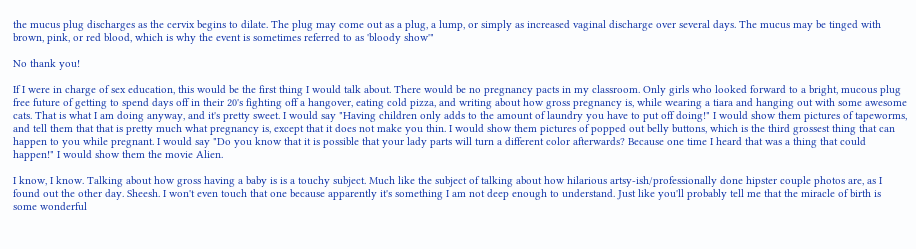the mucus plug discharges as the cervix begins to dilate. The plug may come out as a plug, a lump, or simply as increased vaginal discharge over several days. The mucus may be tinged with brown, pink, or red blood, which is why the event is sometimes referred to as 'bloody show'"

No thank you!

If I were in charge of sex education, this would be the first thing I would talk about. There would be no pregnancy pacts in my classroom. Only girls who looked forward to a bright, mucous plug free future of getting to spend days off in their 20's fighting off a hangover, eating cold pizza, and writing about how gross pregnancy is, while wearing a tiara and hanging out with some awesome cats. That is what I am doing anyway, and it's pretty sweet. I would say "Having children only adds to the amount of laundry you have to put off doing!" I would show them pictures of tapeworms, and tell them that that is pretty much what pregnancy is, except that it does not make you thin. I would show them pictures of popped out belly buttons, which is the third grossest thing that can happen to you while pregnant. I would say "Do you know that it is possible that your lady parts will turn a different color afterwards? Because one time I heard that was a thing that could happen!" I would show them the movie Alien.

I know, I know. Talking about how gross having a baby is is a touchy subject. Much like the subject of talking about how hilarious artsy-ish/professionally done hipster couple photos are, as I found out the other day. Sheesh. I won't even touch that one because apparently it's something I am not deep enough to understand. Just like you'll probably tell me that the miracle of birth is some wonderful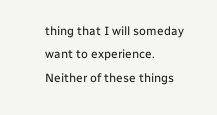thing that I will someday want to experience. Neither of these things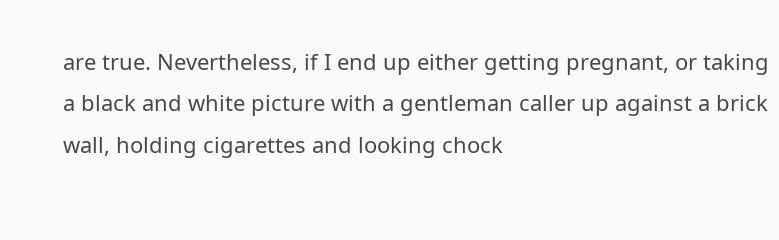are true. Nevertheless, if I end up either getting pregnant, or taking a black and white picture with a gentleman caller up against a brick wall, holding cigarettes and looking chock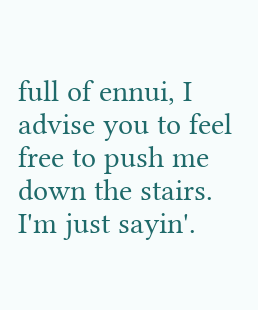full of ennui, I advise you to feel free to push me down the stairs. I'm just sayin'.